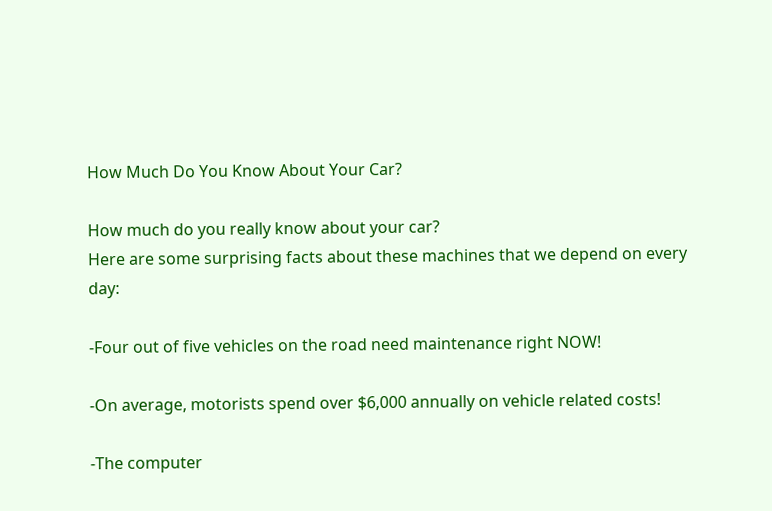How Much Do You Know About Your Car?

How much do you really know about your car?
Here are some surprising facts about these machines that we depend on every day:

-Four out of five vehicles on the road need maintenance right NOW!

-On average, motorists spend over $6,000 annually on vehicle related costs!

-The computer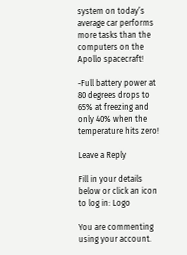system on today’s average car performs more tasks than the computers on the Apollo spacecraft!

-Full battery power at 80 degrees drops to 65% at freezing and only 40% when the temperature hits zero!

Leave a Reply

Fill in your details below or click an icon to log in: Logo

You are commenting using your account.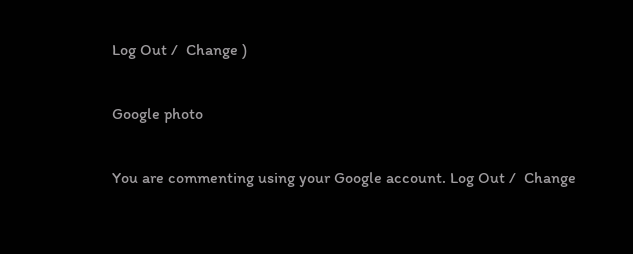Log Out /  Change )

Google photo

You are commenting using your Google account. Log Out /  Change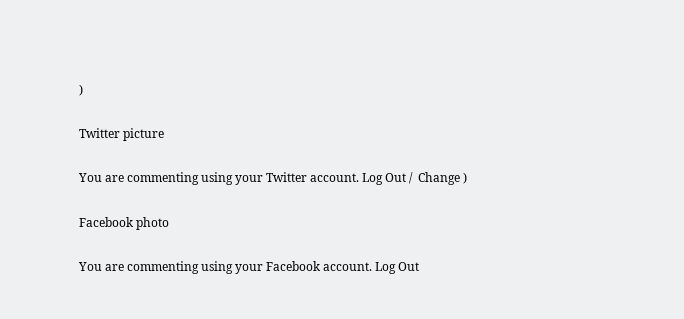)

Twitter picture

You are commenting using your Twitter account. Log Out /  Change )

Facebook photo

You are commenting using your Facebook account. Log Out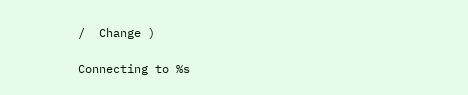/  Change )

Connecting to %s